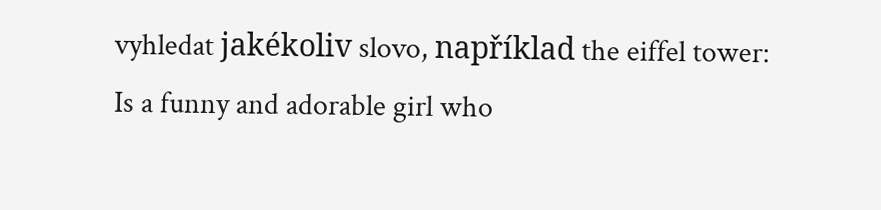vyhledat jakékoliv slovo, například the eiffel tower:
Is a funny and adorable girl who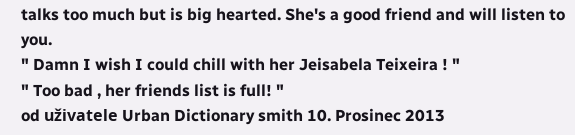talks too much but is big hearted. She's a good friend and will listen to you.
" Damn I wish I could chill with her Jeisabela Teixeira ! "
" Too bad , her friends list is full! "
od uživatele Urban Dictionary smith 10. Prosinec 2013